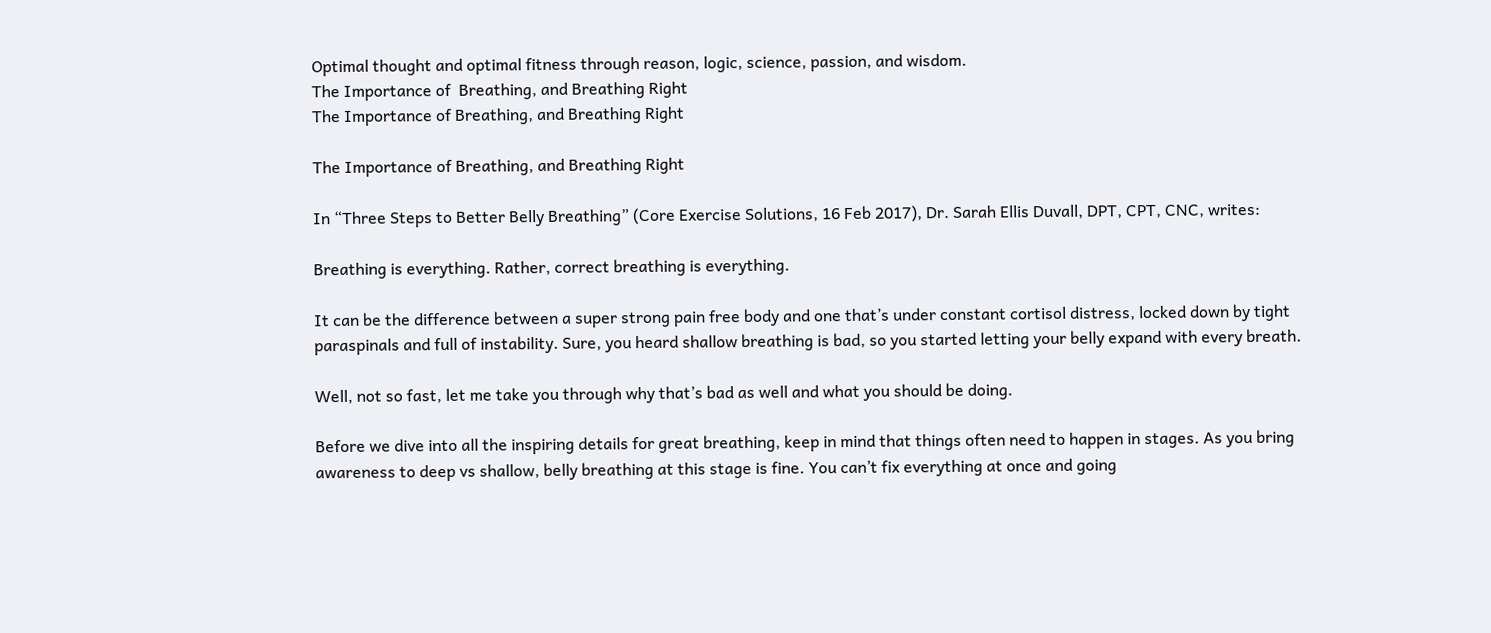Optimal thought and optimal fitness through reason, logic, science, passion, and wisdom.
The Importance of  Breathing, and Breathing Right
The Importance of Breathing, and Breathing Right

The Importance of Breathing, and Breathing Right

In “Three Steps to Better Belly Breathing” (Core Exercise Solutions, 16 Feb 2017), Dr. Sarah Ellis Duvall, DPT, CPT, CNC, writes:

Breathing is everything. Rather, correct breathing is everything.

It can be the difference between a super strong pain free body and one that’s under constant cortisol distress, locked down by tight paraspinals and full of instability. Sure, you heard shallow breathing is bad, so you started letting your belly expand with every breath.

Well, not so fast, let me take you through why that’s bad as well and what you should be doing.

Before we dive into all the inspiring details for great breathing, keep in mind that things often need to happen in stages. As you bring awareness to deep vs shallow, belly breathing at this stage is fine. You can’t fix everything at once and going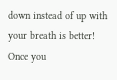down instead of up with your breath is better! Once you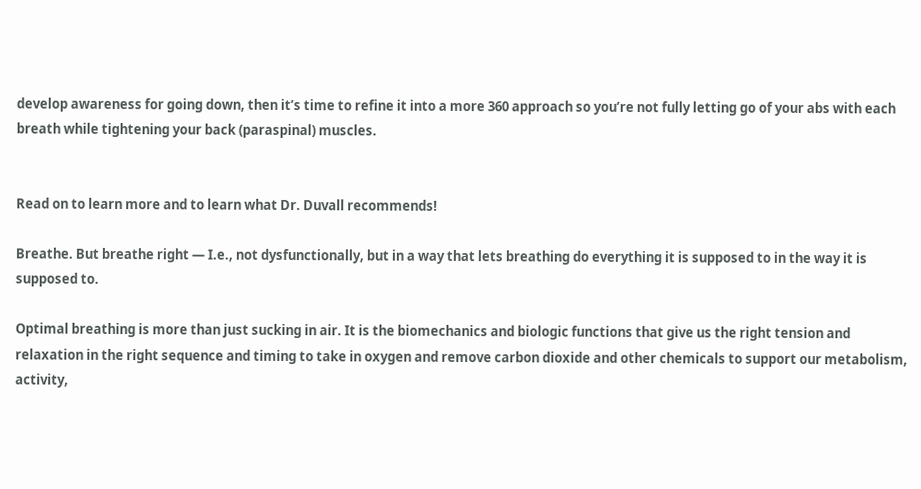develop awareness for going down, then it’s time to refine it into a more 360 approach so you’re not fully letting go of your abs with each breath while tightening your back (paraspinal) muscles.


Read on to learn more and to learn what Dr. Duvall recommends!

Breathe. But breathe right — I.e., not dysfunctionally, but in a way that lets breathing do everything it is supposed to in the way it is supposed to.

Optimal breathing is more than just sucking in air. It is the biomechanics and biologic functions that give us the right tension and relaxation in the right sequence and timing to take in oxygen and remove carbon dioxide and other chemicals to support our metabolism, activity,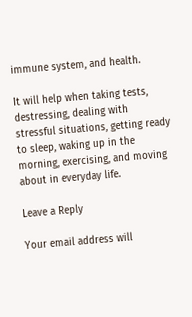immune system, and health.

It will help when taking tests, destressing, dealing with stressful situations, getting ready to sleep, waking up in the morning, exercising, and moving about in everyday life.

Leave a Reply

Your email address will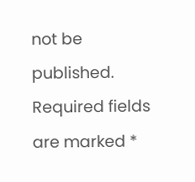not be published. Required fields are marked *